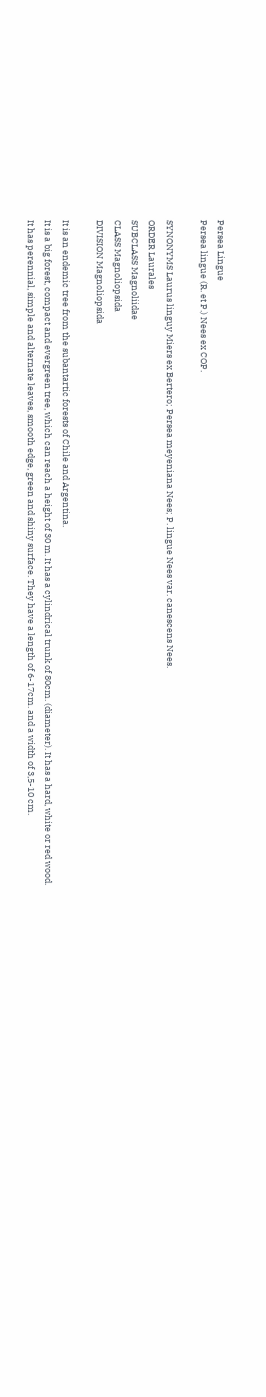Persea Lingue
Persea lingue (R. et P.) Nees ex COP.

SYNONYMS Laurus linguy Miers ex Bertero; Persea meyeniana Nees; P. lingue Nees var. canescens Nees.
ORDER Laurales
SUBCLASS Magnoliidae
CLASS Magnoliopsida
DIVISION Magnoliopsida

It is an endemic tree from the subantartic forests of Chile and Argentina.
It is a big forest, compact and evergreen tree, which can reach a height of 30 m. It has a cylindrical trunk of 80cm. (diameter). It has a hard, white or red wood.
It has perennial, simple and alternate leaves, smooth edge, green and shiny surface. They have a length of 6-17cm. and a width of 3,5-10 cm.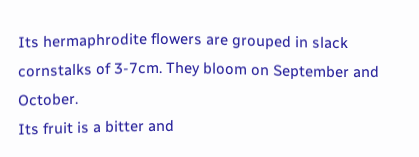Its hermaphrodite flowers are grouped in slack cornstalks of 3-7cm. They bloom on September and October.
Its fruit is a bitter and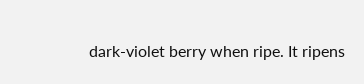dark-violet berry when ripe. It ripens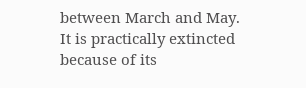between March and May.
It is practically extincted because of its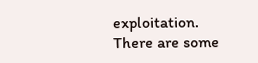exploitation. There are some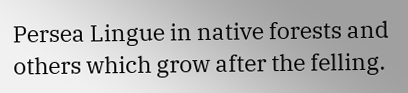Persea Lingue in native forests and others which grow after the felling.